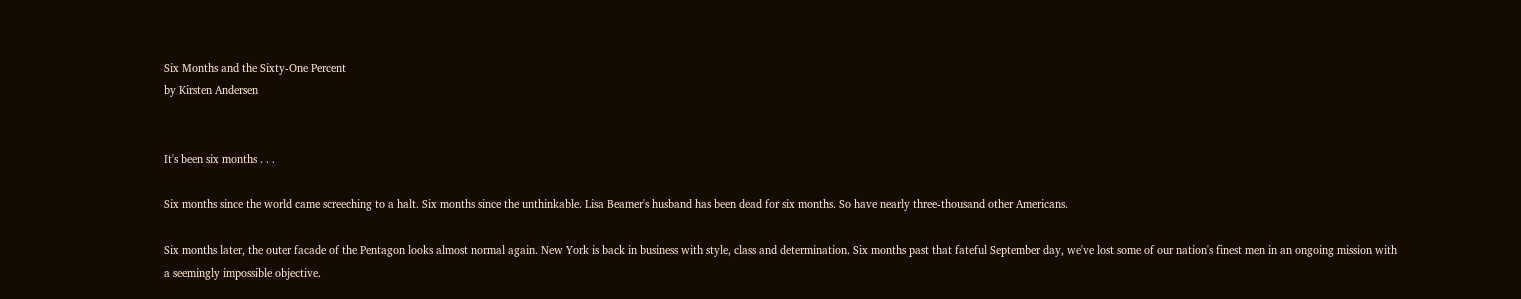Six Months and the Sixty-One Percent
by Kirsten Andersen


It's been six months . . .

Six months since the world came screeching to a halt. Six months since the unthinkable. Lisa Beamer's husband has been dead for six months. So have nearly three-thousand other Americans.

Six months later, the outer facade of the Pentagon looks almost normal again. New York is back in business with style, class and determination. Six months past that fateful September day, we've lost some of our nation's finest men in an ongoing mission with a seemingly impossible objective.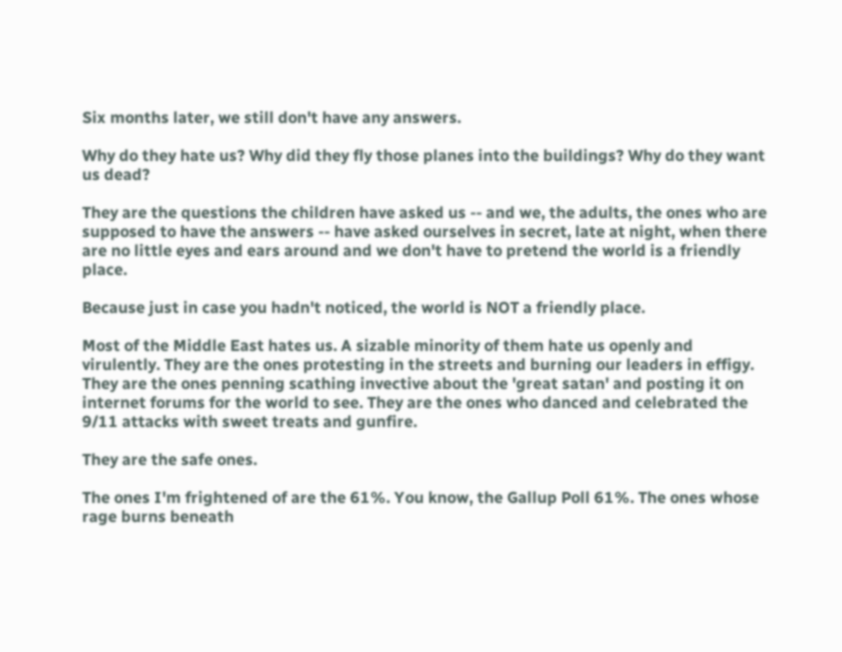Six months later, we still don't have any answers.

Why do they hate us? Why did they fly those planes into the buildings? Why do they want us dead?

They are the questions the children have asked us -- and we, the adults, the ones who are supposed to have the answers -- have asked ourselves in secret, late at night, when there are no little eyes and ears around and we don't have to pretend the world is a friendly place.

Because just in case you hadn't noticed, the world is NOT a friendly place.

Most of the Middle East hates us. A sizable minority of them hate us openly and virulently. They are the ones protesting in the streets and burning our leaders in effigy. They are the ones penning scathing invective about the 'great satan' and posting it on internet forums for the world to see. They are the ones who danced and celebrated the 9/11 attacks with sweet treats and gunfire.

They are the safe ones.

The ones I'm frightened of are the 61%. You know, the Gallup Poll 61%. The ones whose rage burns beneath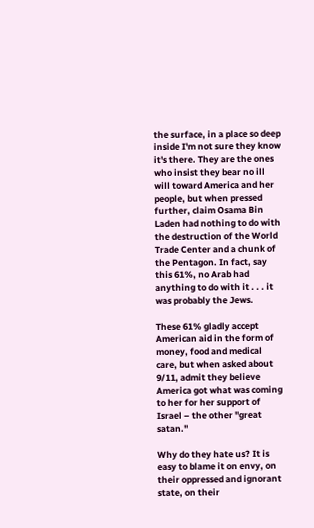the surface, in a place so deep inside I'm not sure they know it's there. They are the ones who insist they bear no ill will toward America and her people, but when pressed further, claim Osama Bin Laden had nothing to do with the destruction of the World Trade Center and a chunk of the Pentagon. In fact, say this 61%, no Arab had anything to do with it . . . it was probably the Jews.

These 61% gladly accept American aid in the form of money, food and medical care, but when asked about 9/11, admit they believe America got what was coming to her for her support of Israel – the other "great satan."

Why do they hate us? It is easy to blame it on envy, on their oppressed and ignorant state, on their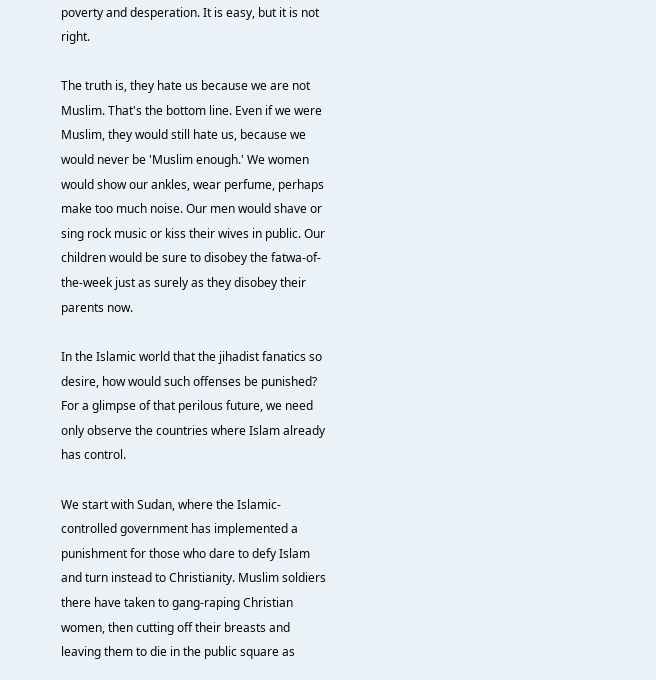poverty and desperation. It is easy, but it is not right.

The truth is, they hate us because we are not Muslim. That's the bottom line. Even if we were Muslim, they would still hate us, because we would never be 'Muslim enough.' We women would show our ankles, wear perfume, perhaps make too much noise. Our men would shave or sing rock music or kiss their wives in public. Our children would be sure to disobey the fatwa-of-the-week just as surely as they disobey their parents now.

In the Islamic world that the jihadist fanatics so desire, how would such offenses be punished? For a glimpse of that perilous future, we need only observe the countries where Islam already has control.

We start with Sudan, where the Islamic-controlled government has implemented a punishment for those who dare to defy Islam and turn instead to Christianity. Muslim soldiers there have taken to gang-raping Christian women, then cutting off their breasts and leaving them to die in the public square as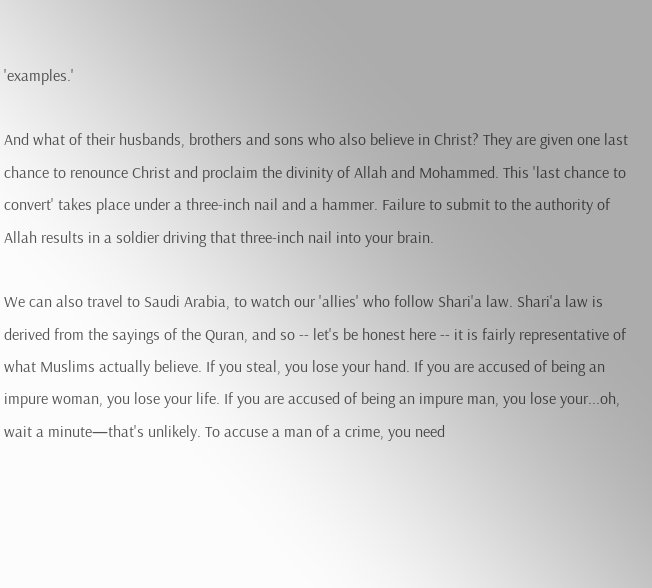'examples.'

And what of their husbands, brothers and sons who also believe in Christ? They are given one last chance to renounce Christ and proclaim the divinity of Allah and Mohammed. This 'last chance to convert' takes place under a three-inch nail and a hammer. Failure to submit to the authority of Allah results in a soldier driving that three-inch nail into your brain.

We can also travel to Saudi Arabia, to watch our 'allies' who follow Shari'a law. Shari'a law is derived from the sayings of the Quran, and so -- let's be honest here -- it is fairly representative of what Muslims actually believe. If you steal, you lose your hand. If you are accused of being an impure woman, you lose your life. If you are accused of being an impure man, you lose your...oh, wait a minute—that's unlikely. To accuse a man of a crime, you need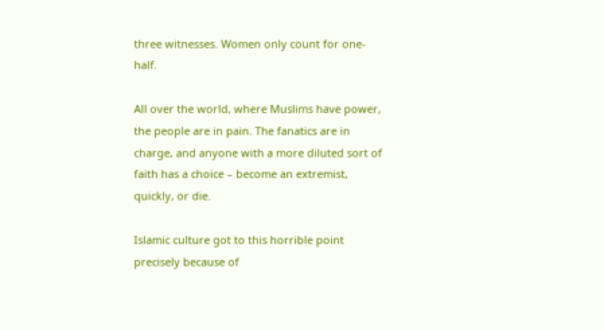three witnesses. Women only count for one-half.

All over the world, where Muslims have power, the people are in pain. The fanatics are in charge, and anyone with a more diluted sort of faith has a choice – become an extremist, quickly, or die.

Islamic culture got to this horrible point precisely because of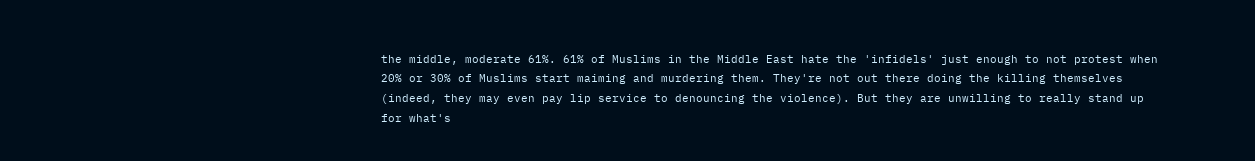the middle, moderate 61%. 61% of Muslims in the Middle East hate the 'infidels' just enough to not protest when 20% or 30% of Muslims start maiming and murdering them. They're not out there doing the killing themselves (indeed, they may even pay lip service to denouncing the violence). But they are unwilling to really stand up for what's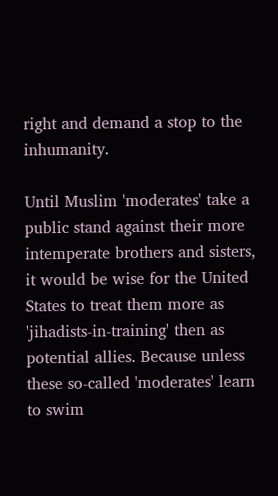right and demand a stop to the inhumanity.

Until Muslim 'moderates' take a public stand against their more intemperate brothers and sisters, it would be wise for the United States to treat them more as 'jihadists-in-training' then as potential allies. Because unless these so-called 'moderates' learn to swim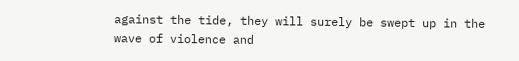against the tide, they will surely be swept up in the wave of violence and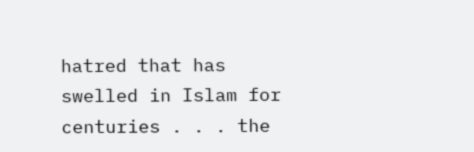hatred that has swelled in Islam for centuries . . . the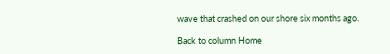wave that crashed on our shore six months ago.

Back to column Home